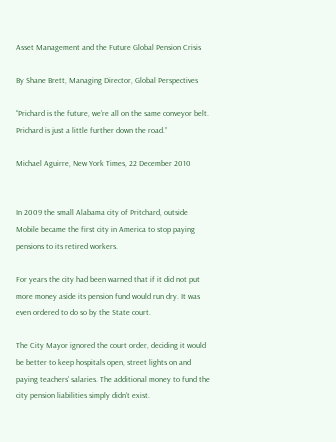Asset Management and the Future Global Pension Crisis

By Shane Brett, Managing Director, Global Perspectives

“Prichard is the future, we’re all on the same conveyor belt. Prichard is just a little further down the road.”

Michael Aguirre, New York Times, 22 December 2010


In 2009 the small Alabama city of Pritchard, outside Mobile became the first city in America to stop paying pensions to its retired workers.

For years the city had been warned that if it did not put more money aside its pension fund would run dry. It was even ordered to do so by the State court.

The City Mayor ignored the court order, deciding it would be better to keep hospitals open, street lights on and paying teachers’ salaries. The additional money to fund the city pension liabilities simply didn’t exist.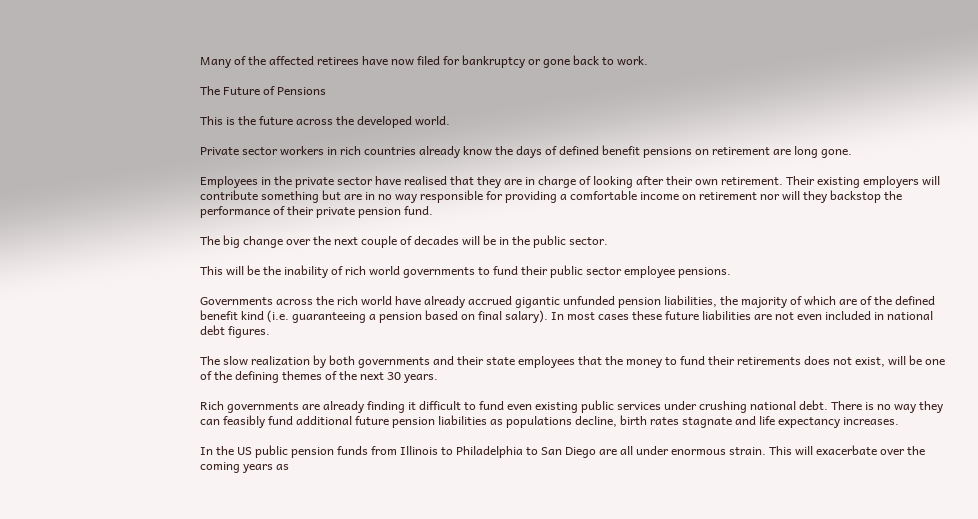Many of the affected retirees have now filed for bankruptcy or gone back to work.

The Future of Pensions

This is the future across the developed world.

Private sector workers in rich countries already know the days of defined benefit pensions on retirement are long gone.

Employees in the private sector have realised that they are in charge of looking after their own retirement. Their existing employers will contribute something but are in no way responsible for providing a comfortable income on retirement nor will they backstop the performance of their private pension fund.

The big change over the next couple of decades will be in the public sector.

This will be the inability of rich world governments to fund their public sector employee pensions.

Governments across the rich world have already accrued gigantic unfunded pension liabilities, the majority of which are of the defined benefit kind (i.e. guaranteeing a pension based on final salary). In most cases these future liabilities are not even included in national debt figures.

The slow realization by both governments and their state employees that the money to fund their retirements does not exist, will be one of the defining themes of the next 30 years.

Rich governments are already finding it difficult to fund even existing public services under crushing national debt. There is no way they can feasibly fund additional future pension liabilities as populations decline, birth rates stagnate and life expectancy increases.

In the US public pension funds from Illinois to Philadelphia to San Diego are all under enormous strain. This will exacerbate over the coming years as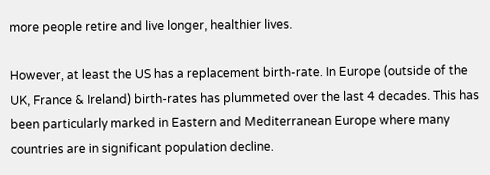more people retire and live longer, healthier lives.

However, at least the US has a replacement birth-rate. In Europe (outside of the UK, France & Ireland) birth-rates has plummeted over the last 4 decades. This has been particularly marked in Eastern and Mediterranean Europe where many countries are in significant population decline.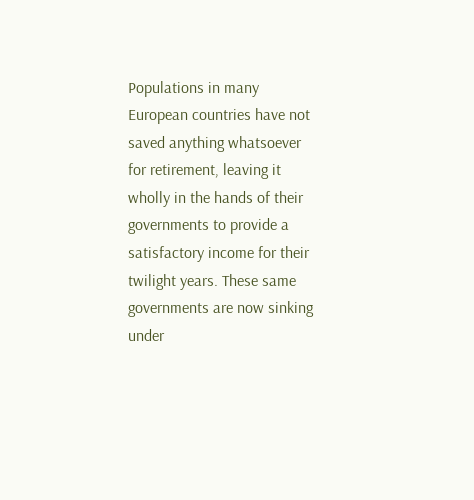Populations in many European countries have not saved anything whatsoever for retirement, leaving it wholly in the hands of their governments to provide a satisfactory income for their twilight years. These same governments are now sinking under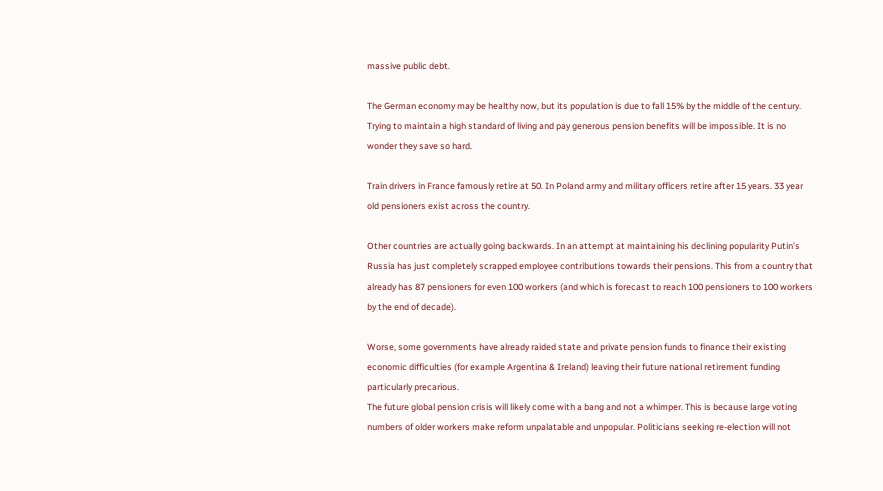massive public debt.

The German economy may be healthy now, but its population is due to fall 15% by the middle of the century. Trying to maintain a high standard of living and pay generous pension benefits will be impossible. It is no wonder they save so hard.

Train drivers in France famously retire at 50. In Poland army and military officers retire after 15 years. 33 year old pensioners exist across the country.

Other countries are actually going backwards. In an attempt at maintaining his declining popularity Putin’s Russia has just completely scrapped employee contributions towards their pensions. This from a country that already has 87 pensioners for even 100 workers (and which is forecast to reach 100 pensioners to 100 workers by the end of decade).

Worse, some governments have already raided state and private pension funds to finance their existing economic difficulties (for example Argentina & Ireland) leaving their future national retirement funding particularly precarious.
The future global pension crisis will likely come with a bang and not a whimper. This is because large voting numbers of older workers make reform unpalatable and unpopular. Politicians seeking re-election will not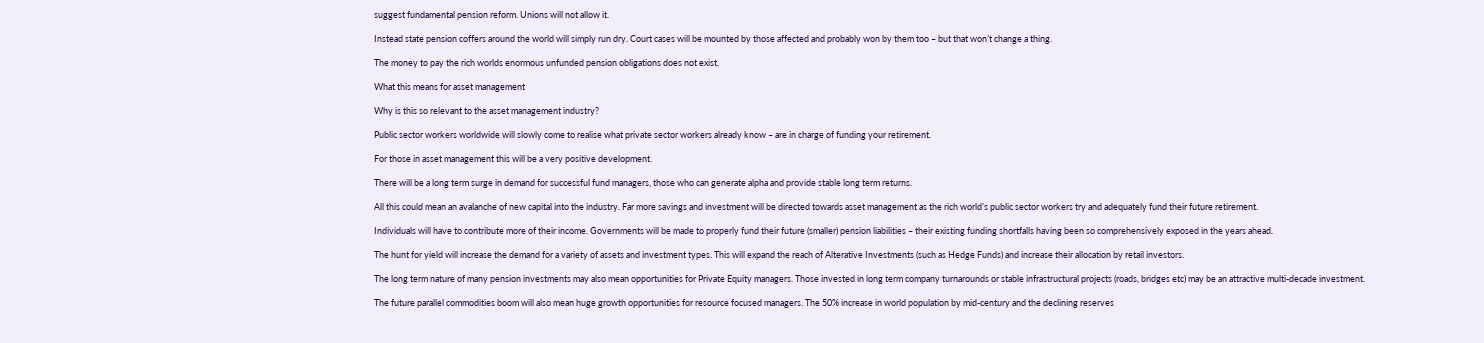suggest fundamental pension reform. Unions will not allow it.

Instead state pension coffers around the world will simply run dry. Court cases will be mounted by those affected and probably won by them too – but that won’t change a thing.

The money to pay the rich worlds enormous unfunded pension obligations does not exist.

What this means for asset management

Why is this so relevant to the asset management industry?

Public sector workers worldwide will slowly come to realise what private sector workers already know – are in charge of funding your retirement.

For those in asset management this will be a very positive development.

There will be a long term surge in demand for successful fund managers, those who can generate alpha and provide stable long term returns.

All this could mean an avalanche of new capital into the industry. Far more savings and investment will be directed towards asset management as the rich world’s public sector workers try and adequately fund their future retirement.

Individuals will have to contribute more of their income. Governments will be made to properly fund their future (smaller) pension liabilities – their existing funding shortfalls having been so comprehensively exposed in the years ahead.

The hunt for yield will increase the demand for a variety of assets and investment types. This will expand the reach of Alterative Investments (such as Hedge Funds) and increase their allocation by retail investors.

The long term nature of many pension investments may also mean opportunities for Private Equity managers. Those invested in long term company turnarounds or stable infrastructural projects (roads, bridges etc) may be an attractive multi-decade investment.

The future parallel commodities boom will also mean huge growth opportunities for resource focused managers. The 50% increase in world population by mid-century and the declining reserves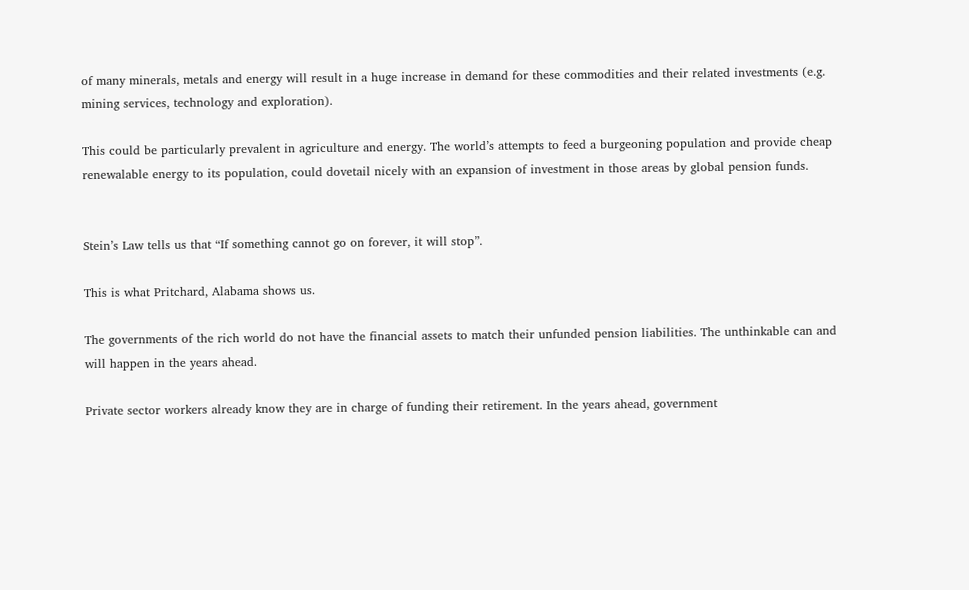of many minerals, metals and energy will result in a huge increase in demand for these commodities and their related investments (e.g. mining services, technology and exploration).

This could be particularly prevalent in agriculture and energy. The world’s attempts to feed a burgeoning population and provide cheap renewalable energy to its population, could dovetail nicely with an expansion of investment in those areas by global pension funds.


Stein’s Law tells us that “If something cannot go on forever, it will stop”.

This is what Pritchard, Alabama shows us.

The governments of the rich world do not have the financial assets to match their unfunded pension liabilities. The unthinkable can and will happen in the years ahead.

Private sector workers already know they are in charge of funding their retirement. In the years ahead, government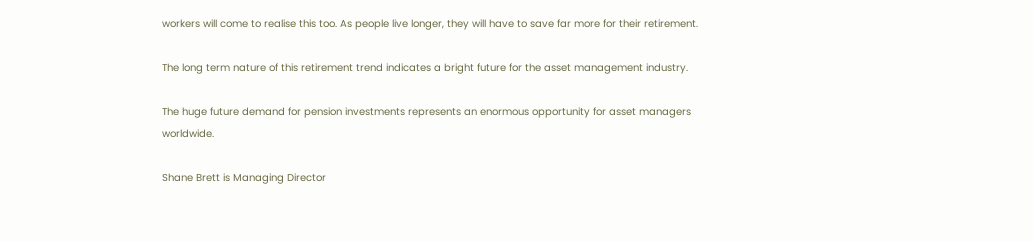workers will come to realise this too. As people live longer, they will have to save far more for their retirement.

The long term nature of this retirement trend indicates a bright future for the asset management industry.

The huge future demand for pension investments represents an enormous opportunity for asset managers worldwide.

Shane Brett is Managing Director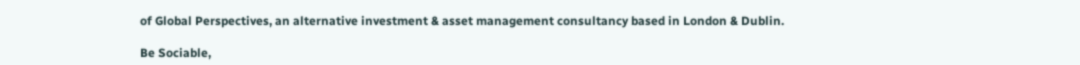of Global Perspectives, an alternative investment & asset management consultancy based in London & Dublin.

Be Sociable,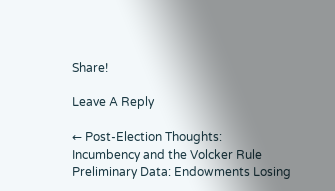Share!

Leave A Reply

← Post-Election Thoughts: Incumbency and the Volcker Rule Preliminary Data: Endowments Losing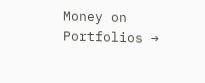Money on Portfolios →